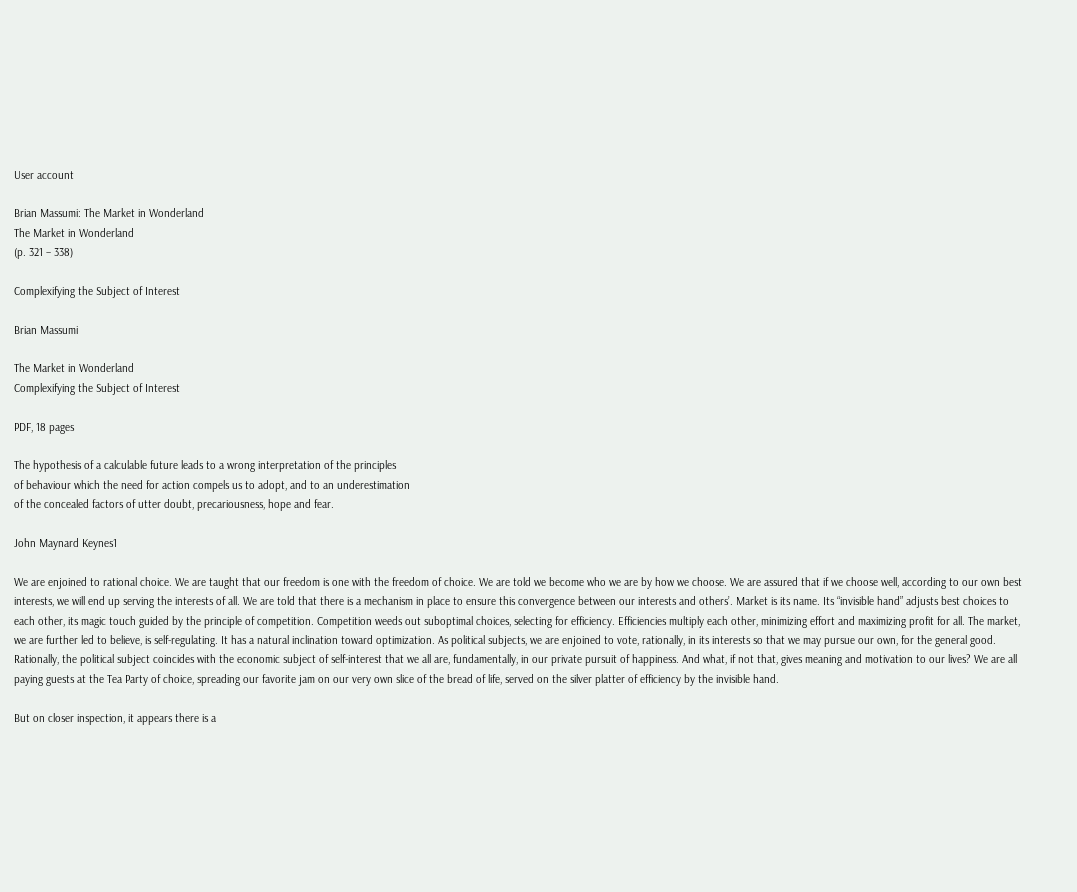User account

Brian Massumi: The Market in Wonderland
The Market in Wonderland
(p. 321 – 338)

Complexifying the Subject of Interest

Brian Massumi

The Market in Wonderland
Complexifying the Subject of Interest

PDF, 18 pages

The hypothesis of a calculable future leads to a wrong interpretation of the principles
of behaviour which the need for action compels us to adopt, and to an underestimation
of the concealed factors of utter doubt, precariousness, hope and fear.

John Maynard Keynes1

We are enjoined to rational choice. We are taught that our freedom is one with the freedom of choice. We are told we become who we are by how we choose. We are assured that if we choose well, according to our own best interests, we will end up serving the interests of all. We are told that there is a mechanism in place to ensure this convergence between our interests and others’. Market is its name. Its “invisible hand” adjusts best choices to each other, its magic touch guided by the principle of competition. Competition weeds out suboptimal choices, selecting for efficiency. Efficiencies multiply each other, minimizing effort and maximizing profit for all. The market, we are further led to believe, is self-regulating. It has a natural inclination toward optimization. As political subjects, we are enjoined to vote, rationally, in its interests so that we may pursue our own, for the general good. Rationally, the political subject coincides with the economic subject of self-interest that we all are, fundamentally, in our private pursuit of happiness. And what, if not that, gives meaning and motivation to our lives? We are all paying guests at the Tea Party of choice, spreading our favorite jam on our very own slice of the bread of life, served on the silver platter of efficiency by the invisible hand.

But on closer inspection, it appears there is a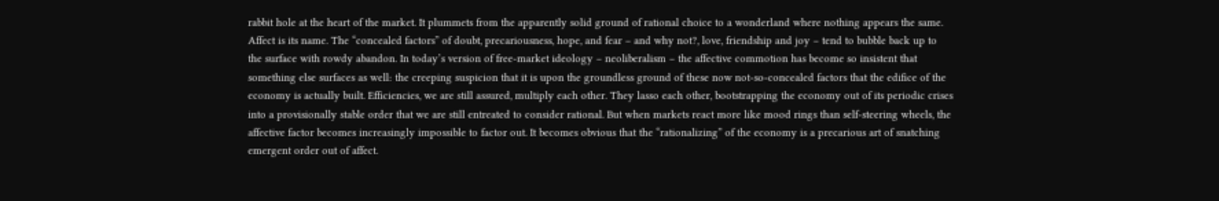rabbit hole at the heart of the market. It plummets from the apparently solid ground of rational choice to a wonderland where nothing appears the same. Affect is its name. The “concealed factors” of doubt, precariousness, hope, and fear – and why not?, love, friendship and joy – tend to bubble back up to the surface with rowdy abandon. In today’s version of free-market ideology – neoliberalism – the affective commotion has become so insistent that something else surfaces as well: the creeping suspicion that it is upon the groundless ground of these now not-so-concealed factors that the edifice of the economy is actually built. Efficiencies, we are still assured, multiply each other. They lasso each other, bootstrapping the economy out of its periodic crises into a provisionally stable order that we are still entreated to consider rational. But when markets react more like mood rings than self-steering wheels, the affective factor becomes increasingly impossible to factor out. It becomes obvious that the “rationalizing” of the economy is a precarious art of snatching emergent order out of affect.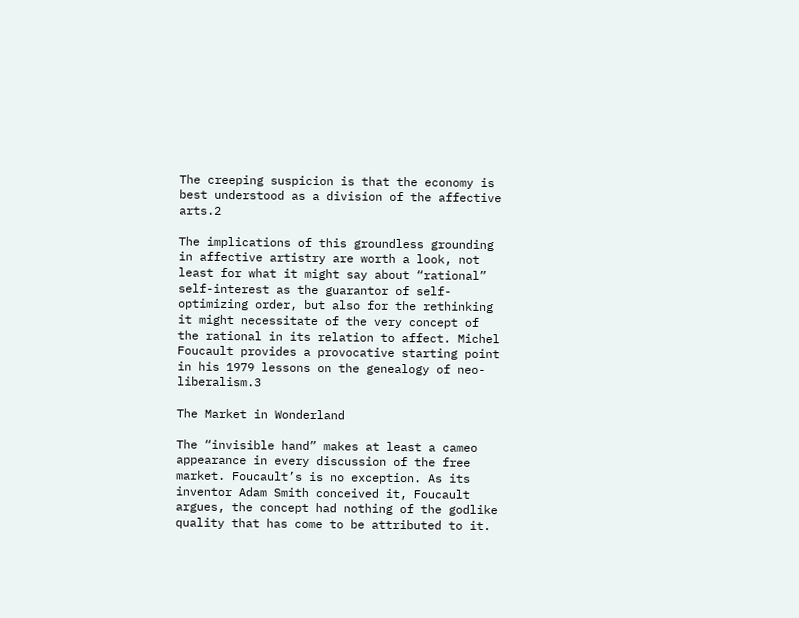The creeping suspicion is that the economy is best understood as a division of the affective arts.2

The implications of this groundless grounding in affective artistry are worth a look, not least for what it might say about “rational” self-interest as the guarantor of self-optimizing order, but also for the rethinking it might necessitate of the very concept of the rational in its relation to affect. Michel Foucault provides a provocative starting point in his 1979 lessons on the genealogy of neo-liberalism.3

The Market in Wonderland

The “invisible hand” makes at least a cameo appearance in every discussion of the free market. Foucault’s is no exception. As its inventor Adam Smith conceived it, Foucault argues, the concept had nothing of the godlike quality that has come to be attributed to it.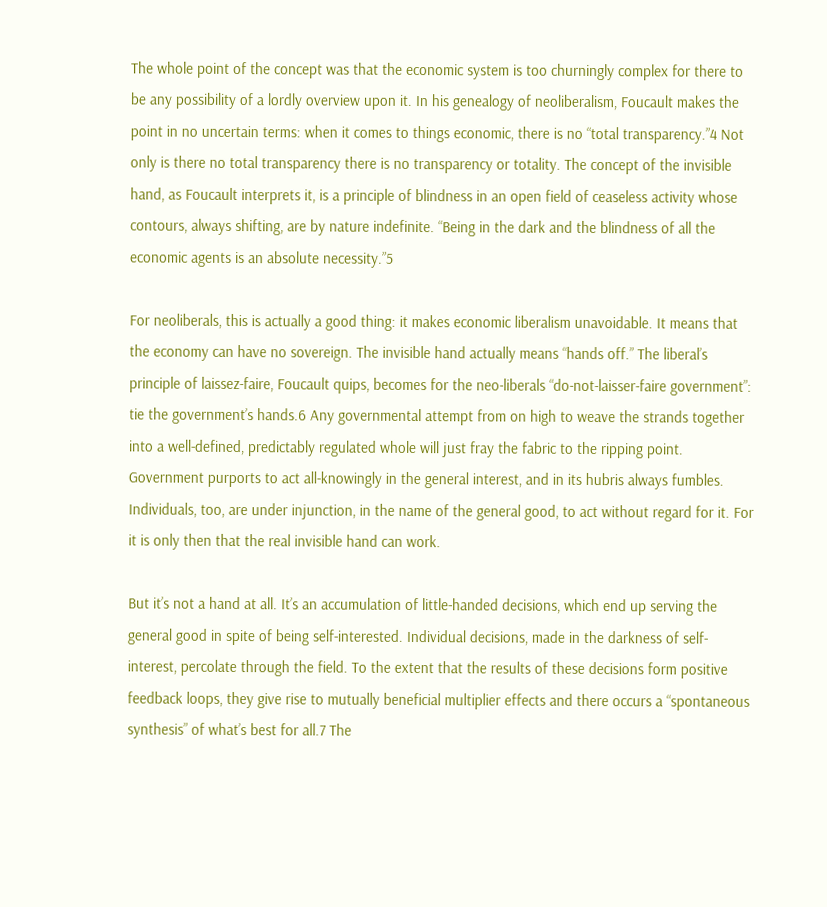The whole point of the concept was that the economic system is too churningly complex for there to be any possibility of a lordly overview upon it. In his genealogy of neoliberalism, Foucault makes the point in no uncertain terms: when it comes to things economic, there is no “total transparency.”4 Not only is there no total transparency there is no transparency or totality. The concept of the invisible hand, as Foucault interprets it, is a principle of blindness in an open field of ceaseless activity whose contours, always shifting, are by nature indefinite. “Being in the dark and the blindness of all the economic agents is an absolute necessity.”5

For neoliberals, this is actually a good thing: it makes economic liberalism unavoidable. It means that the economy can have no sovereign. The invisible hand actually means “hands off.” The liberal’s principle of laissez-faire, Foucault quips, becomes for the neo-liberals “do-not-laisser-faire government”: tie the government’s hands.6 Any governmental attempt from on high to weave the strands together into a well-defined, predictably regulated whole will just fray the fabric to the ripping point. Government purports to act all-knowingly in the general interest, and in its hubris always fumbles. Individuals, too, are under injunction, in the name of the general good, to act without regard for it. For it is only then that the real invisible hand can work.

But it’s not a hand at all. It’s an accumulation of little-handed decisions, which end up serving the general good in spite of being self-interested. Individual decisions, made in the darkness of self-interest, percolate through the field. To the extent that the results of these decisions form positive feedback loops, they give rise to mutually beneficial multiplier effects and there occurs a “spontaneous synthesis” of what’s best for all.7 The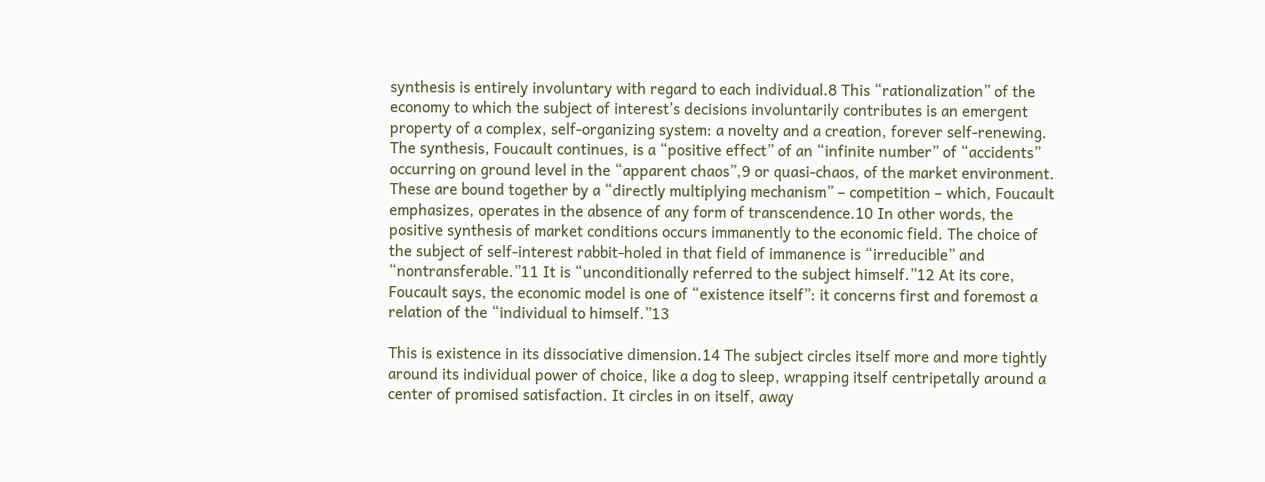synthesis is entirely involuntary with regard to each individual.8 This “rationalization” of the economy to which the subject of interest’s decisions involuntarily contributes is an emergent property of a complex, self-organizing system: a novelty and a creation, forever self-renewing. The synthesis, Foucault continues, is a “positive effect” of an “infinite number” of “accidents” occurring on ground level in the “apparent chaos”,9 or quasi-chaos, of the market environment. These are bound together by a “directly multiplying mechanism” – competition – which, Foucault emphasizes, operates in the absence of any form of transcendence.10 In other words, the positive synthesis of market conditions occurs immanently to the economic field. The choice of the subject of self-interest rabbit-holed in that field of immanence is “irreducible” and “nontransferable.”11 It is “unconditionally referred to the subject himself.”12 At its core, Foucault says, the economic model is one of “existence itself”: it concerns first and foremost a relation of the “individual to himself.”13

This is existence in its dissociative dimension.14 The subject circles itself more and more tightly around its individual power of choice, like a dog to sleep, wrapping itself centripetally around a center of promised satisfaction. It circles in on itself, away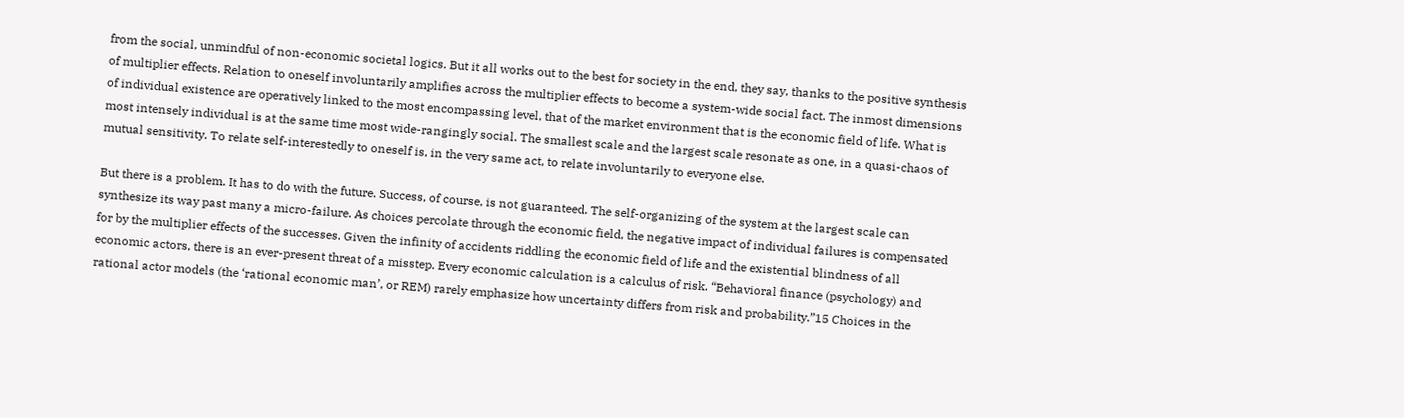from the social, unmindful of non-economic societal logics. But it all works out to the best for society in the end, they say, thanks to the positive synthesis of multiplier effects. Relation to oneself involuntarily amplifies across the multiplier effects to become a system-wide social fact. The inmost dimensions of individual existence are operatively linked to the most encompassing level, that of the market environment that is the economic field of life. What is most intensely individual is at the same time most wide-rangingly social. The smallest scale and the largest scale resonate as one, in a quasi-chaos of mutual sensitivity. To relate self-interestedly to oneself is, in the very same act, to relate involuntarily to everyone else.

But there is a problem. It has to do with the future. Success, of course, is not guaranteed. The self-organizing of the system at the largest scale can synthesize its way past many a micro-failure. As choices percolate through the economic field, the negative impact of individual failures is compensated for by the multiplier effects of the successes. Given the infinity of accidents riddling the economic field of life and the existential blindness of all economic actors, there is an ever-present threat of a misstep. Every economic calculation is a calculus of risk. “Behavioral finance (psychology) and rational actor models (the ‘rational economic man’, or REM) rarely emphasize how uncertainty differs from risk and probability.”15 Choices in the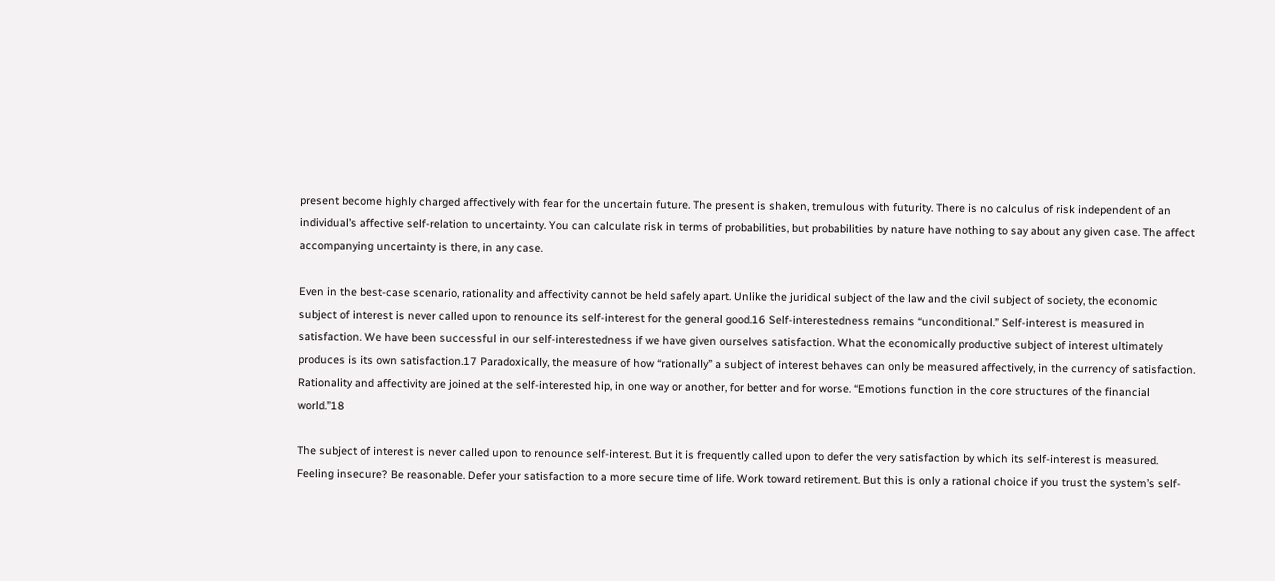present become highly charged affectively with fear for the uncertain future. The present is shaken, tremulous with futurity. There is no calculus of risk independent of an individual’s affective self-relation to uncertainty. You can calculate risk in terms of probabilities, but probabilities by nature have nothing to say about any given case. The affect accompanying uncertainty is there, in any case.

Even in the best-case scenario, rationality and affectivity cannot be held safely apart. Unlike the juridical subject of the law and the civil subject of society, the economic subject of interest is never called upon to renounce its self-interest for the general good.16 Self-interestedness remains “unconditional.” Self-interest is measured in satisfaction. We have been successful in our self-interestedness if we have given ourselves satisfaction. What the economically productive subject of interest ultimately produces is its own satisfaction.17 Paradoxically, the measure of how “rationally” a subject of interest behaves can only be measured affectively, in the currency of satisfaction. Rationality and affectivity are joined at the self-interested hip, in one way or another, for better and for worse. “Emotions function in the core structures of the financial world.”18

The subject of interest is never called upon to renounce self-interest. But it is frequently called upon to defer the very satisfaction by which its self-interest is measured. Feeling insecure? Be reasonable. Defer your satisfaction to a more secure time of life. Work toward retirement. But this is only a rational choice if you trust the system’s self-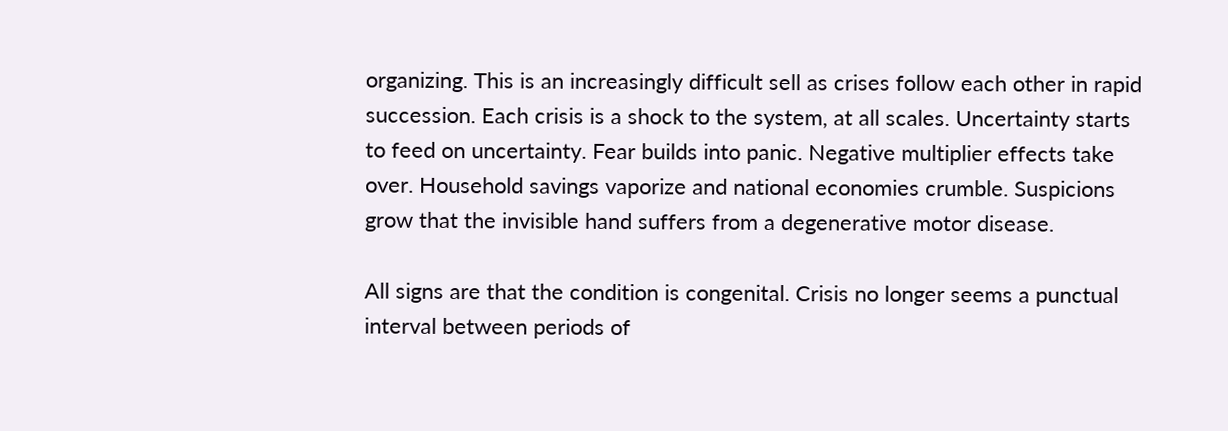organizing. This is an increasingly difficult sell as crises follow each other in rapid succession. Each crisis is a shock to the system, at all scales. Uncertainty starts to feed on uncertainty. Fear builds into panic. Negative multiplier effects take over. Household savings vaporize and national economies crumble. Suspicions grow that the invisible hand suffers from a degenerative motor disease.

All signs are that the condition is congenital. Crisis no longer seems a punctual interval between periods of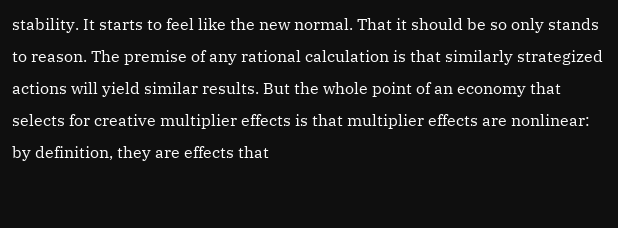stability. It starts to feel like the new normal. That it should be so only stands to reason. The premise of any rational calculation is that similarly strategized actions will yield similar results. But the whole point of an economy that selects for creative multiplier effects is that multiplier effects are nonlinear: by definition, they are effects that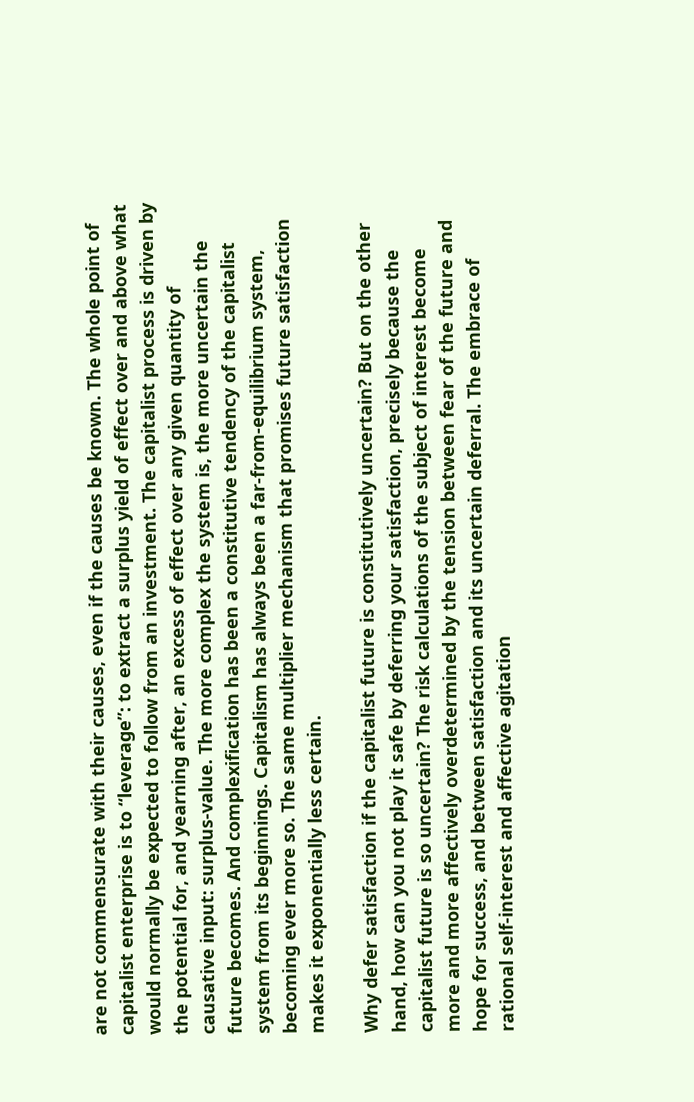are not commensurate with their causes, even if the causes be known. The whole point of capitalist enterprise is to “leverage”: to extract a surplus yield of effect over and above what would normally be expected to follow from an investment. The capitalist process is driven by the potential for, and yearning after, an excess of effect over any given quantity of causative input: surplus-value. The more complex the system is, the more uncertain the future becomes. And complexification has been a constitutive tendency of the capitalist system from its beginnings. Capitalism has always been a far-from-equilibrium system, becoming ever more so. The same multiplier mechanism that promises future satisfaction makes it exponentially less certain.

Why defer satisfaction if the capitalist future is constitutively uncertain? But on the other hand, how can you not play it safe by deferring your satisfaction, precisely because the capitalist future is so uncertain? The risk calculations of the subject of interest become more and more affectively overdetermined by the tension between fear of the future and hope for success, and between satisfaction and its uncertain deferral. The embrace of rational self-interest and affective agitation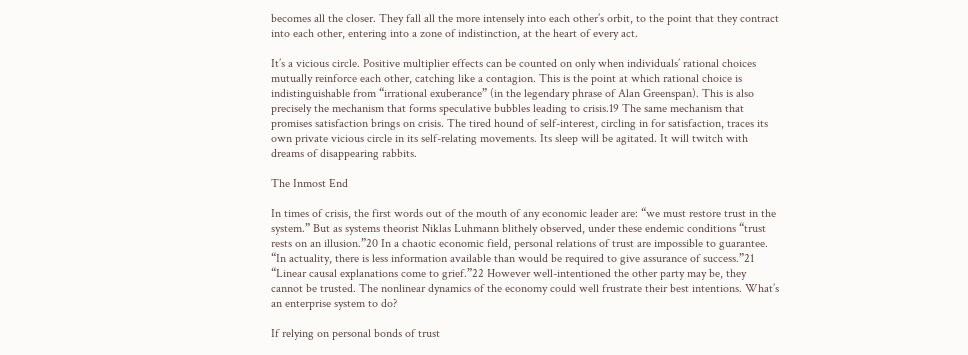becomes all the closer. They fall all the more intensely into each other’s orbit, to the point that they contract into each other, entering into a zone of indistinction, at the heart of every act.

It’s a vicious circle. Positive multiplier effects can be counted on only when individuals’ rational choices mutually reinforce each other, catching like a contagion. This is the point at which rational choice is indistinguishable from “irrational exuberance” (in the legendary phrase of Alan Greenspan). This is also precisely the mechanism that forms speculative bubbles leading to crisis.19 The same mechanism that promises satisfaction brings on crisis. The tired hound of self-interest, circling in for satisfaction, traces its own private vicious circle in its self-relating movements. Its sleep will be agitated. It will twitch with dreams of disappearing rabbits.

The Inmost End

In times of crisis, the first words out of the mouth of any economic leader are: “we must restore trust in the system.” But as systems theorist Niklas Luhmann blithely observed, under these endemic conditions “trust rests on an illusion.”20 In a chaotic economic field, personal relations of trust are impossible to guarantee. “In actuality, there is less information available than would be required to give assurance of success.”21 “Linear causal explanations come to grief.”22 However well-intentioned the other party may be, they cannot be trusted. The nonlinear dynamics of the economy could well frustrate their best intentions. What’s an enterprise system to do?

If relying on personal bonds of trust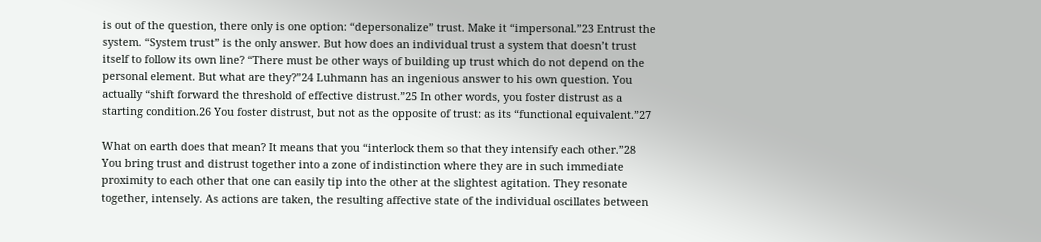is out of the question, there only is one option: “depersonalize” trust. Make it “impersonal.”23 Entrust the system. “System trust” is the only answer. But how does an individual trust a system that doesn’t trust itself to follow its own line? “There must be other ways of building up trust which do not depend on the personal element. But what are they?”24 Luhmann has an ingenious answer to his own question. You actually “shift forward the threshold of effective distrust.”25 In other words, you foster distrust as a starting condition.26 You foster distrust, but not as the opposite of trust: as its “functional equivalent.”27

What on earth does that mean? It means that you “interlock them so that they intensify each other.”28 You bring trust and distrust together into a zone of indistinction where they are in such immediate proximity to each other that one can easily tip into the other at the slightest agitation. They resonate together, intensely. As actions are taken, the resulting affective state of the individual oscillates between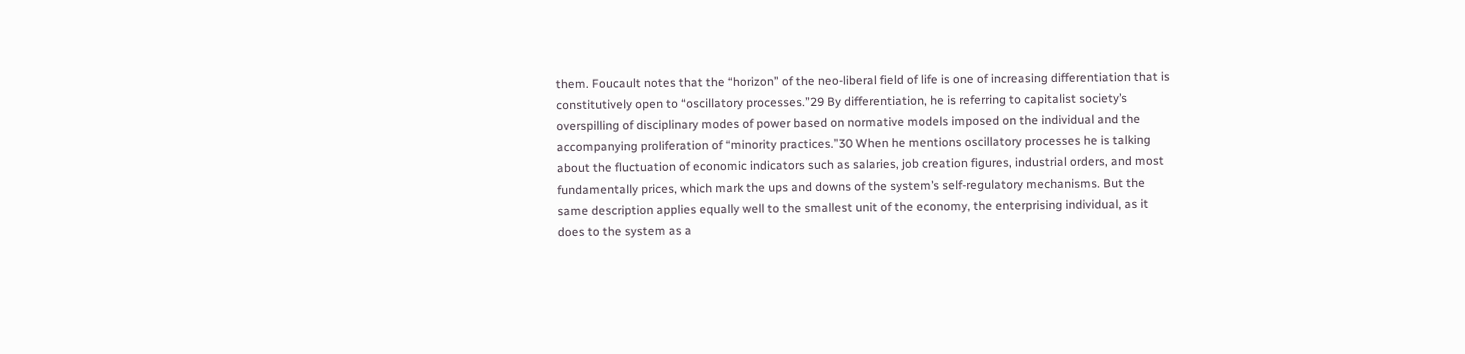them. Foucault notes that the “horizon” of the neo-liberal field of life is one of increasing differentiation that is constitutively open to “oscillatory processes.”29 By differentiation, he is referring to capitalist society’s overspilling of disciplinary modes of power based on normative models imposed on the individual and the accompanying proliferation of “minority practices.”30 When he mentions oscillatory processes he is talking about the fluctuation of economic indicators such as salaries, job creation figures, industrial orders, and most fundamentally prices, which mark the ups and downs of the system’s self-regulatory mechanisms. But the same description applies equally well to the smallest unit of the economy, the enterprising individual, as it does to the system as a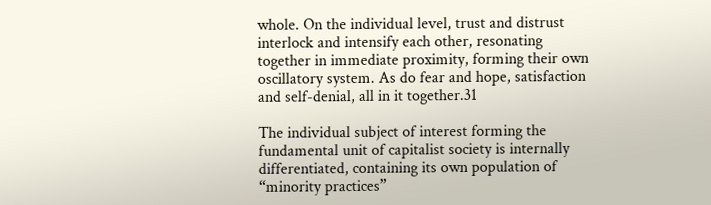whole. On the individual level, trust and distrust interlock and intensify each other, resonating together in immediate proximity, forming their own oscillatory system. As do fear and hope, satisfaction and self-denial, all in it together.31

The individual subject of interest forming the fundamental unit of capitalist society is internally differentiated, containing its own population of “minority practices”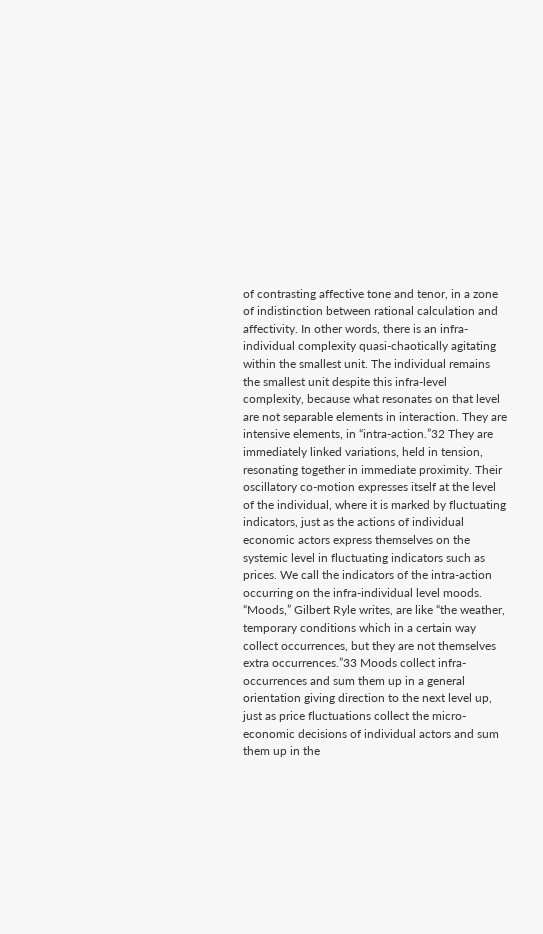of contrasting affective tone and tenor, in a zone of indistinction between rational calculation and affectivity. In other words, there is an infra-individual complexity quasi-chaotically agitating within the smallest unit. The individual remains the smallest unit despite this infra-level complexity, because what resonates on that level are not separable elements in interaction. They are intensive elements, in “intra-action.”32 They are immediately linked variations, held in tension, resonating together in immediate proximity. Their oscillatory co-motion expresses itself at the level of the individual, where it is marked by fluctuating indicators, just as the actions of individual economic actors express themselves on the systemic level in fluctuating indicators such as prices. We call the indicators of the intra-action occurring on the infra-individual level moods. “Moods,” Gilbert Ryle writes, are like “the weather, temporary conditions which in a certain way collect occurrences, but they are not themselves extra occurrences.”33 Moods collect infra-occurrences and sum them up in a general orientation giving direction to the next level up, just as price fluctuations collect the micro-economic decisions of individual actors and sum them up in the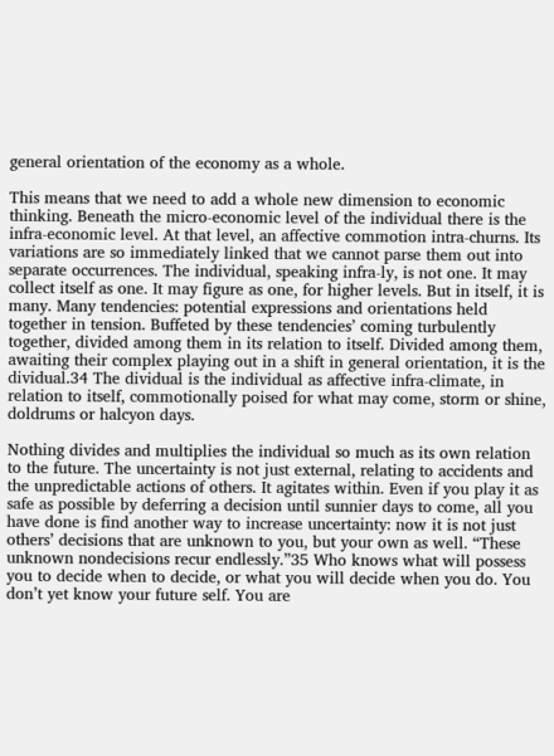general orientation of the economy as a whole.

This means that we need to add a whole new dimension to economic thinking. Beneath the micro-economic level of the individual there is the infra-economic level. At that level, an affective commotion intra-churns. Its variations are so immediately linked that we cannot parse them out into separate occurrences. The individual, speaking infra-ly, is not one. It may collect itself as one. It may figure as one, for higher levels. But in itself, it is many. Many tendencies: potential expressions and orientations held together in tension. Buffeted by these tendencies’ coming turbulently together, divided among them in its relation to itself. Divided among them, awaiting their complex playing out in a shift in general orientation, it is the dividual.34 The dividual is the individual as affective infra-climate, in relation to itself, commotionally poised for what may come, storm or shine, doldrums or halcyon days.

Nothing divides and multiplies the individual so much as its own relation to the future. The uncertainty is not just external, relating to accidents and the unpredictable actions of others. It agitates within. Even if you play it as safe as possible by deferring a decision until sunnier days to come, all you have done is find another way to increase uncertainty: now it is not just others’ decisions that are unknown to you, but your own as well. “These unknown nondecisions recur endlessly.”35 Who knows what will possess you to decide when to decide, or what you will decide when you do. You don’t yet know your future self. You are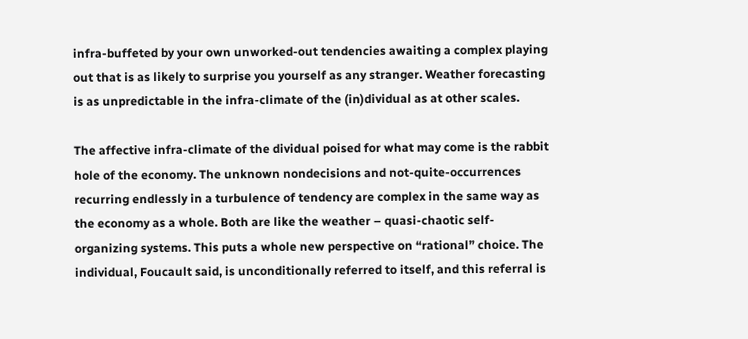infra-buffeted by your own unworked-out tendencies awaiting a complex playing out that is as likely to surprise you yourself as any stranger. Weather forecasting is as unpredictable in the infra-climate of the (in)dividual as at other scales.

The affective infra-climate of the dividual poised for what may come is the rabbit hole of the economy. The unknown nondecisions and not-quite-occurrences recurring endlessly in a turbulence of tendency are complex in the same way as the economy as a whole. Both are like the weather – quasi-chaotic self-organizing systems. This puts a whole new perspective on “rational” choice. The individual, Foucault said, is unconditionally referred to itself, and this referral is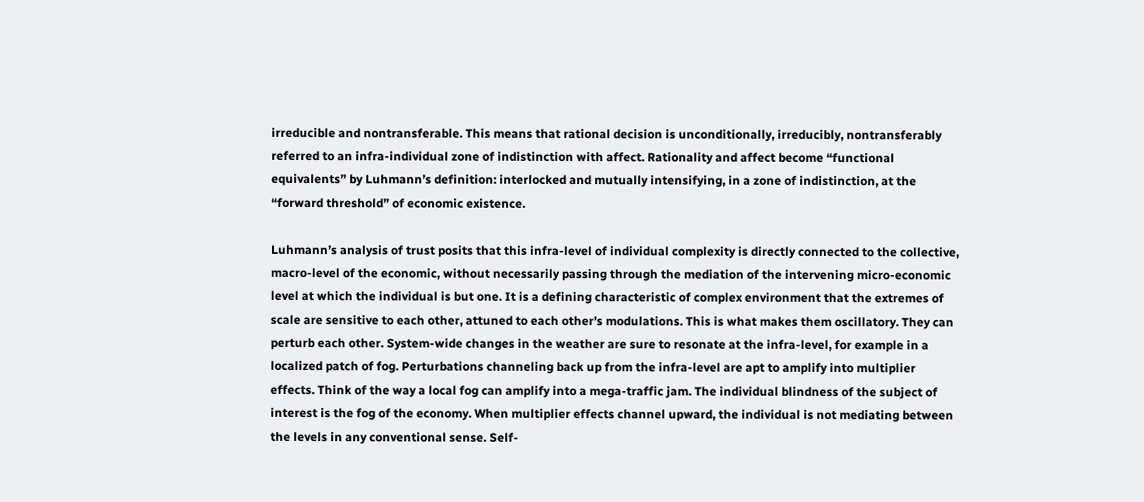irreducible and nontransferable. This means that rational decision is unconditionally, irreducibly, nontransferably referred to an infra-individual zone of indistinction with affect. Rationality and affect become “functional equivalents” by Luhmann’s definition: interlocked and mutually intensifying, in a zone of indistinction, at the “forward threshold” of economic existence.

Luhmann’s analysis of trust posits that this infra-level of individual complexity is directly connected to the collective, macro-level of the economic, without necessarily passing through the mediation of the intervening micro-economic level at which the individual is but one. It is a defining characteristic of complex environment that the extremes of scale are sensitive to each other, attuned to each other’s modulations. This is what makes them oscillatory. They can perturb each other. System-wide changes in the weather are sure to resonate at the infra-level, for example in a localized patch of fog. Perturbations channeling back up from the infra-level are apt to amplify into multiplier effects. Think of the way a local fog can amplify into a mega-traffic jam. The individual blindness of the subject of interest is the fog of the economy. When multiplier effects channel upward, the individual is not mediating between the levels in any conventional sense. Self-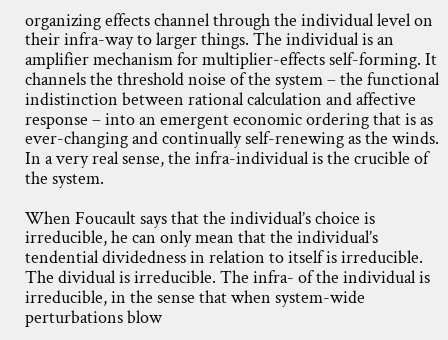organizing effects channel through the individual level on their infra-way to larger things. The individual is an amplifier mechanism for multiplier-effects self-forming. It channels the threshold noise of the system – the functional indistinction between rational calculation and affective response – into an emergent economic ordering that is as ever-changing and continually self-renewing as the winds. In a very real sense, the infra-individual is the crucible of the system.

When Foucault says that the individual’s choice is irreducible, he can only mean that the individual’s tendential dividedness in relation to itself is irreducible. The dividual is irreducible. The infra- of the individual is irreducible, in the sense that when system-wide perturbations blow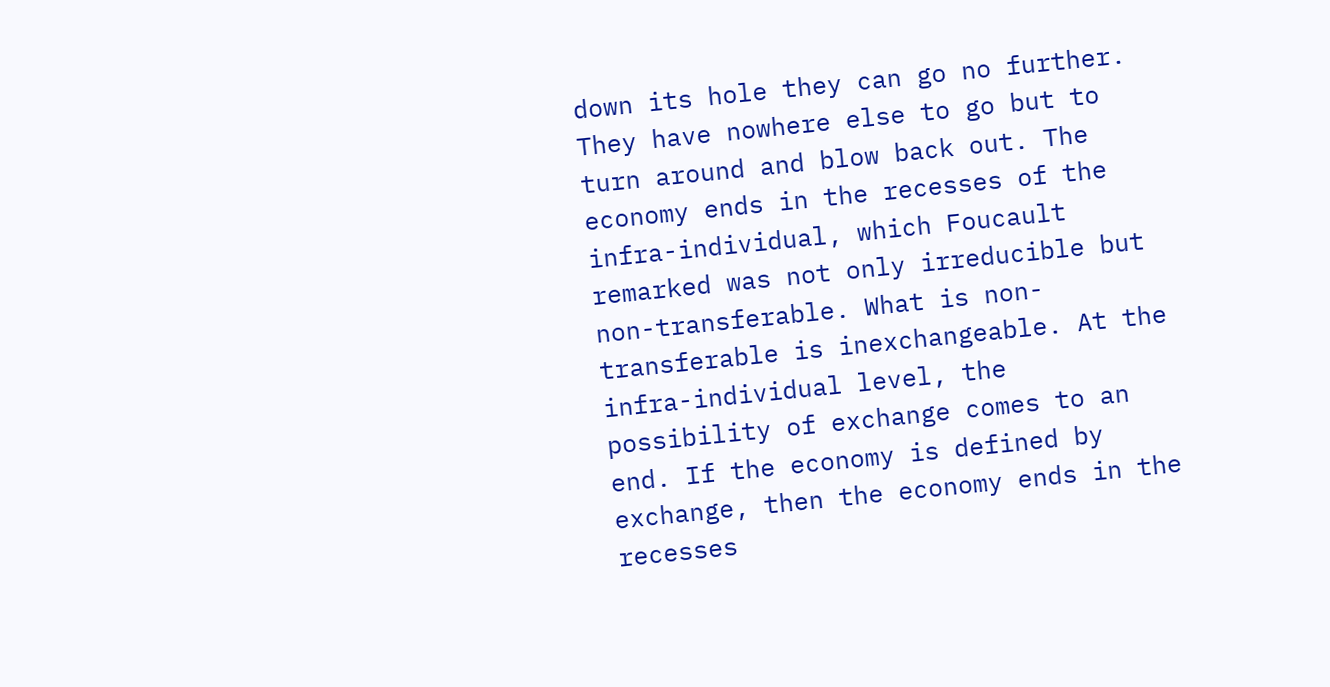down its hole they can go no further. They have nowhere else to go but to turn around and blow back out. The economy ends in the recesses of the infra-individual, which Foucault remarked was not only irreducible but non-transferable. What is non-transferable is inexchangeable. At the infra-individual level, the possibility of exchange comes to an end. If the economy is defined by exchange, then the economy ends in the recesses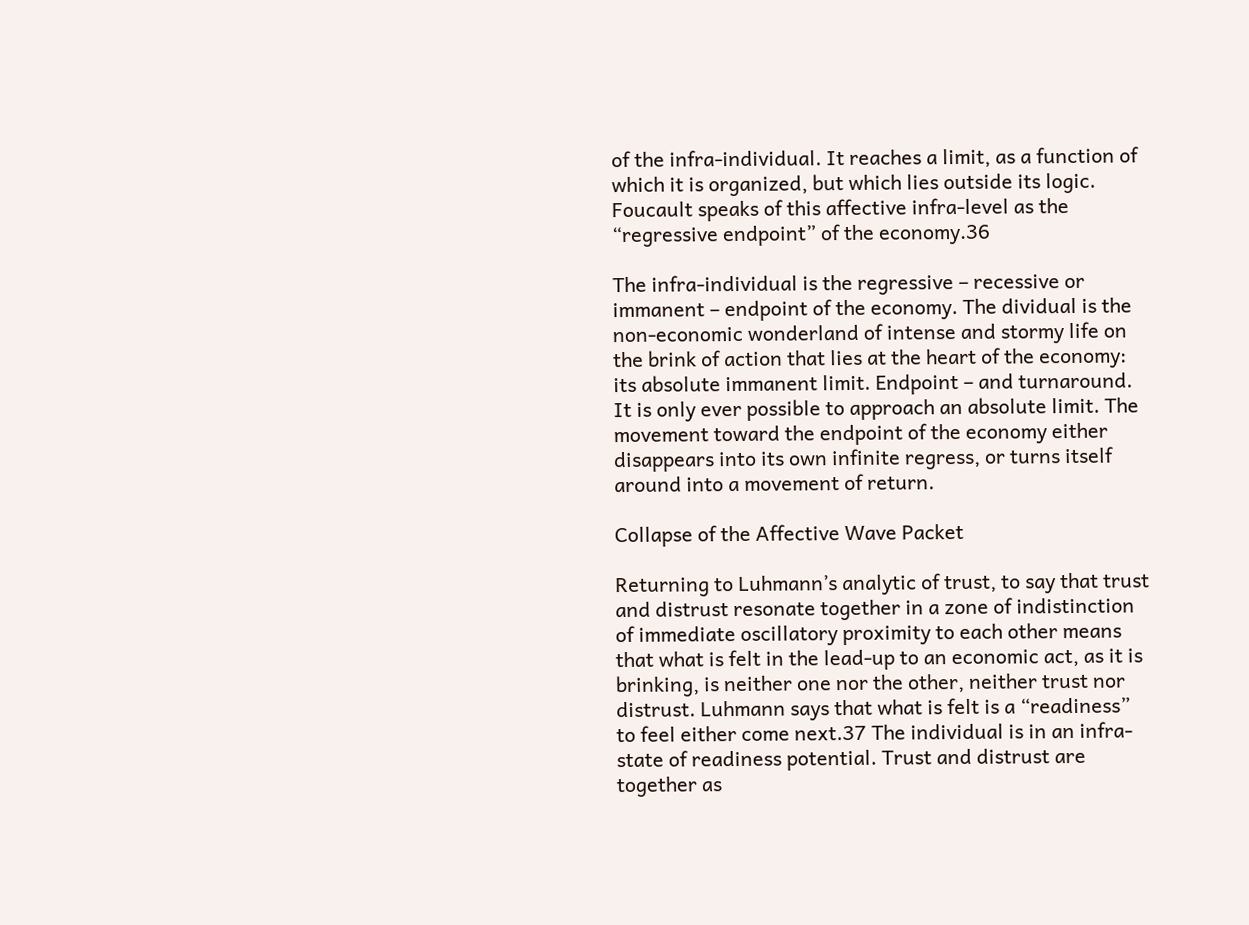of the infra-individual. It reaches a limit, as a function of which it is organized, but which lies outside its logic. Foucault speaks of this affective infra-level as the “regressive endpoint” of the economy.36

The infra-individual is the regressive – recessive or immanent – endpoint of the economy. The dividual is the non-economic wonderland of intense and stormy life on the brink of action that lies at the heart of the economy: its absolute immanent limit. Endpoint – and turnaround. It is only ever possible to approach an absolute limit. The movement toward the endpoint of the economy either disappears into its own infinite regress, or turns itself around into a movement of return.

Collapse of the Affective Wave Packet

Returning to Luhmann’s analytic of trust, to say that trust and distrust resonate together in a zone of indistinction of immediate oscillatory proximity to each other means that what is felt in the lead-up to an economic act, as it is brinking, is neither one nor the other, neither trust nor distrust. Luhmann says that what is felt is a “readiness” to feel either come next.37 The individual is in an infra-state of readiness potential. Trust and distrust are together as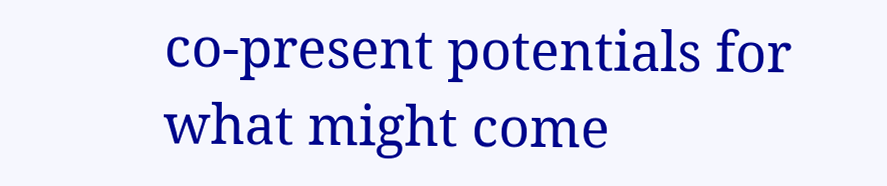co-present potentials for what might come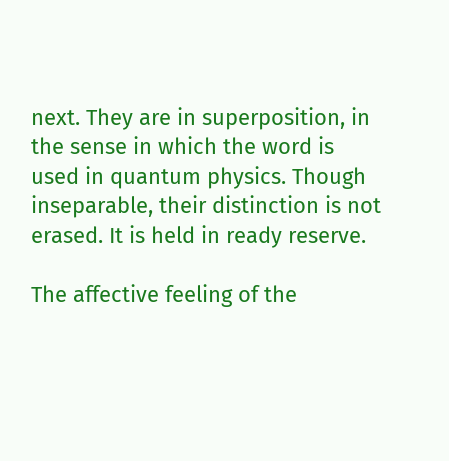next. They are in superposition, in the sense in which the word is used in quantum physics. Though inseparable, their distinction is not erased. It is held in ready reserve.

The affective feeling of the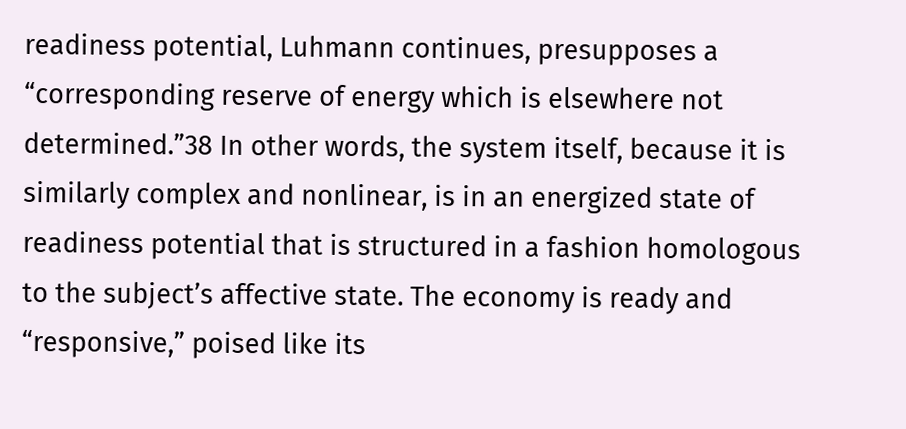readiness potential, Luhmann continues, presupposes a “corresponding reserve of energy which is elsewhere not determined.”38 In other words, the system itself, because it is similarly complex and nonlinear, is in an energized state of readiness potential that is structured in a fashion homologous to the subject’s affective state. The economy is ready and “responsive,” poised like its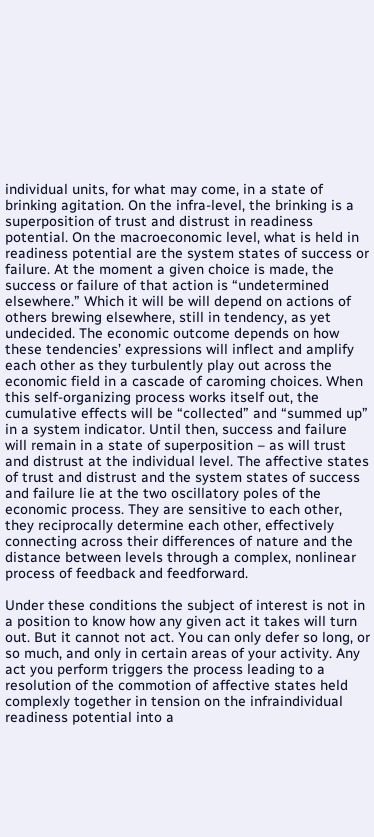individual units, for what may come, in a state of brinking agitation. On the infra-level, the brinking is a superposition of trust and distrust in readiness potential. On the macroeconomic level, what is held in readiness potential are the system states of success or failure. At the moment a given choice is made, the success or failure of that action is “undetermined elsewhere.” Which it will be will depend on actions of others brewing elsewhere, still in tendency, as yet undecided. The economic outcome depends on how these tendencies’ expressions will inflect and amplify each other as they turbulently play out across the economic field in a cascade of caroming choices. When this self-organizing process works itself out, the cumulative effects will be “collected” and “summed up” in a system indicator. Until then, success and failure will remain in a state of superposition – as will trust and distrust at the individual level. The affective states of trust and distrust and the system states of success and failure lie at the two oscillatory poles of the economic process. They are sensitive to each other, they reciprocally determine each other, effectively connecting across their differences of nature and the distance between levels through a complex, nonlinear process of feedback and feedforward.

Under these conditions the subject of interest is not in a position to know how any given act it takes will turn out. But it cannot not act. You can only defer so long, or so much, and only in certain areas of your activity. Any act you perform triggers the process leading to a resolution of the commotion of affective states held complexly together in tension on the infraindividual readiness potential into a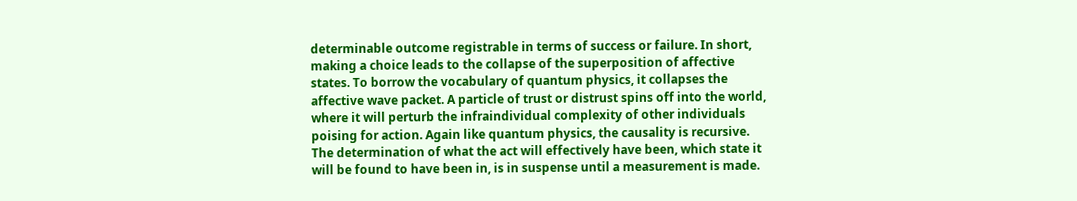determinable outcome registrable in terms of success or failure. In short, making a choice leads to the collapse of the superposition of affective states. To borrow the vocabulary of quantum physics, it collapses the affective wave packet. A particle of trust or distrust spins off into the world, where it will perturb the infraindividual complexity of other individuals poising for action. Again like quantum physics, the causality is recursive. The determination of what the act will effectively have been, which state it will be found to have been in, is in suspense until a measurement is made.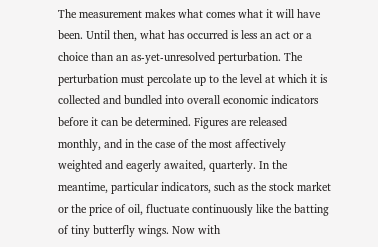The measurement makes what comes what it will have been. Until then, what has occurred is less an act or a choice than an as-yet-unresolved perturbation. The perturbation must percolate up to the level at which it is collected and bundled into overall economic indicators before it can be determined. Figures are released monthly, and in the case of the most affectively weighted and eagerly awaited, quarterly. In the meantime, particular indicators, such as the stock market or the price of oil, fluctuate continuously like the batting of tiny butterfly wings. Now with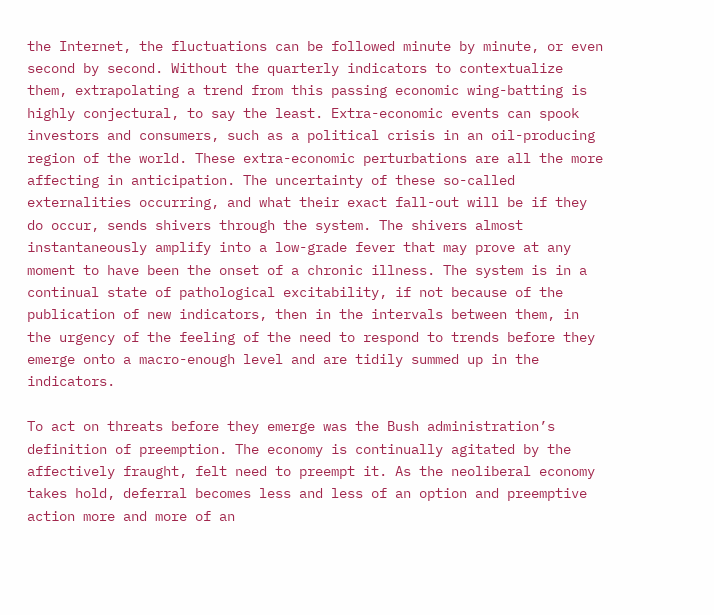the Internet, the fluctuations can be followed minute by minute, or even second by second. Without the quarterly indicators to contextualize them, extrapolating a trend from this passing economic wing-batting is highly conjectural, to say the least. Extra-economic events can spook investors and consumers, such as a political crisis in an oil-producing region of the world. These extra-economic perturbations are all the more affecting in anticipation. The uncertainty of these so-called externalities occurring, and what their exact fall-out will be if they do occur, sends shivers through the system. The shivers almost instantaneously amplify into a low-grade fever that may prove at any moment to have been the onset of a chronic illness. The system is in a continual state of pathological excitability, if not because of the publication of new indicators, then in the intervals between them, in the urgency of the feeling of the need to respond to trends before they emerge onto a macro-enough level and are tidily summed up in the indicators.

To act on threats before they emerge was the Bush administration’s definition of preemption. The economy is continually agitated by the affectively fraught, felt need to preempt it. As the neoliberal economy takes hold, deferral becomes less and less of an option and preemptive action more and more of an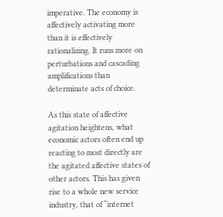imperative. The economy is affectively activating more than it is effectively rationalizing. It runs more on perturbations and cascading amplifications than determinate acts of choice.

As this state of affective agitation heightens, what economic actors often end up reacting to most directly are the agitated affective states of other actors. This has given rise to a whole new service industry, that of “internet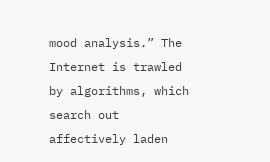mood analysis.” The Internet is trawled by algorithms, which search out affectively laden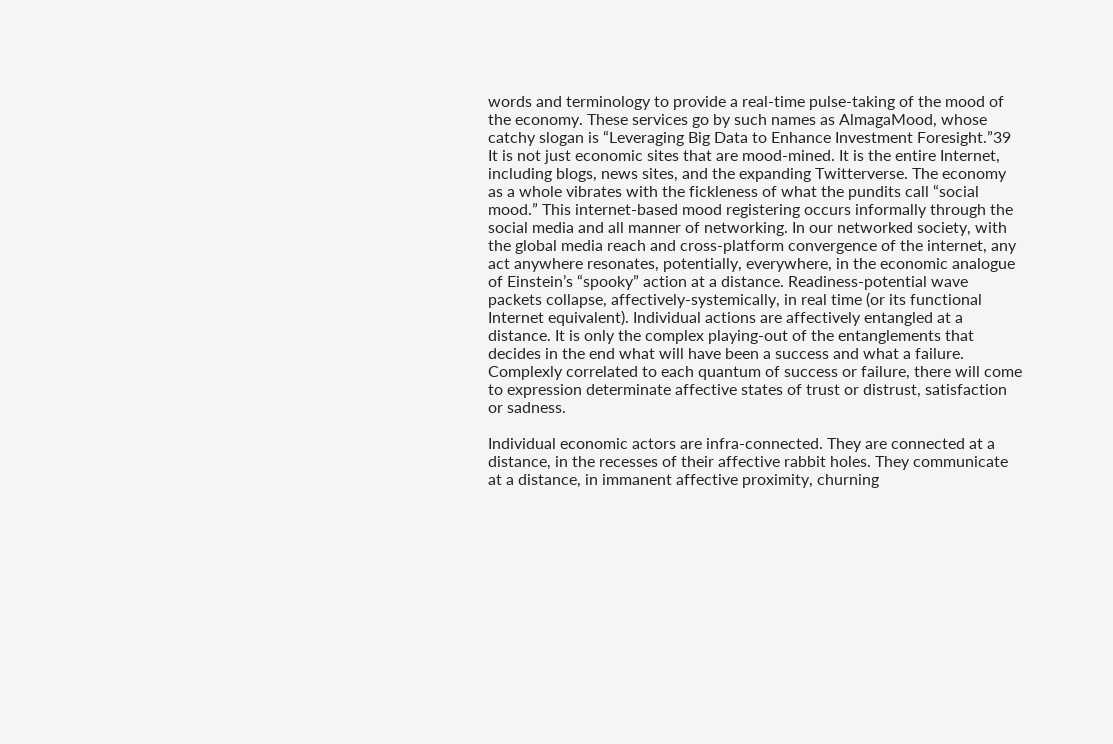words and terminology to provide a real-time pulse-taking of the mood of the economy. These services go by such names as AlmagaMood, whose catchy slogan is “Leveraging Big Data to Enhance Investment Foresight.”39 It is not just economic sites that are mood-mined. It is the entire Internet, including blogs, news sites, and the expanding Twitterverse. The economy as a whole vibrates with the fickleness of what the pundits call “social mood.” This internet-based mood registering occurs informally through the social media and all manner of networking. In our networked society, with the global media reach and cross-platform convergence of the internet, any act anywhere resonates, potentially, everywhere, in the economic analogue of Einstein’s “spooky” action at a distance. Readiness-potential wave packets collapse, affectively-systemically, in real time (or its functional Internet equivalent). Individual actions are affectively entangled at a distance. It is only the complex playing-out of the entanglements that decides in the end what will have been a success and what a failure. Complexly correlated to each quantum of success or failure, there will come to expression determinate affective states of trust or distrust, satisfaction or sadness.

Individual economic actors are infra-connected. They are connected at a distance, in the recesses of their affective rabbit holes. They communicate at a distance, in immanent affective proximity, churning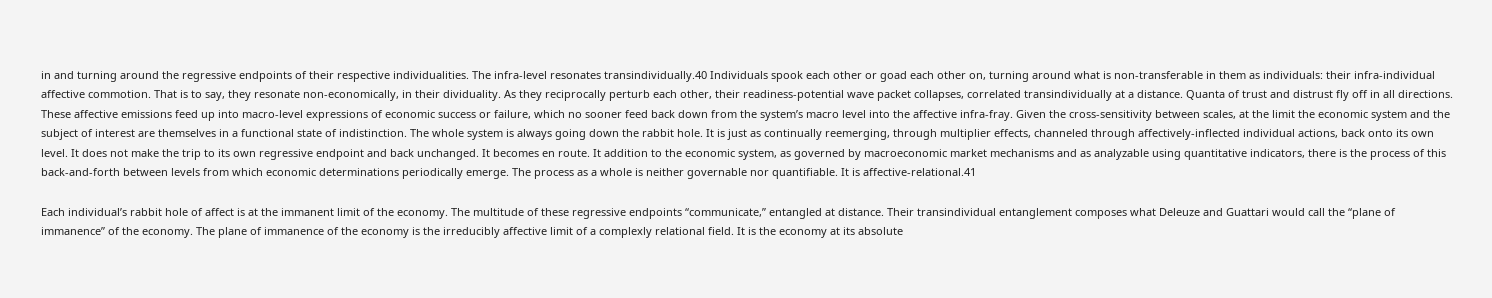in and turning around the regressive endpoints of their respective individualities. The infra-level resonates transindividually.40 Individuals spook each other or goad each other on, turning around what is non-transferable in them as individuals: their infra-individual affective commotion. That is to say, they resonate non-economically, in their dividuality. As they reciprocally perturb each other, their readiness-potential wave packet collapses, correlated transindividually at a distance. Quanta of trust and distrust fly off in all directions. These affective emissions feed up into macro-level expressions of economic success or failure, which no sooner feed back down from the system’s macro level into the affective infra-fray. Given the cross-sensitivity between scales, at the limit the economic system and the subject of interest are themselves in a functional state of indistinction. The whole system is always going down the rabbit hole. It is just as continually reemerging, through multiplier effects, channeled through affectively-inflected individual actions, back onto its own level. It does not make the trip to its own regressive endpoint and back unchanged. It becomes en route. It addition to the economic system, as governed by macroeconomic market mechanisms and as analyzable using quantitative indicators, there is the process of this back-and-forth between levels from which economic determinations periodically emerge. The process as a whole is neither governable nor quantifiable. It is affective-relational.41

Each individual’s rabbit hole of affect is at the immanent limit of the economy. The multitude of these regressive endpoints “communicate,” entangled at distance. Their transindividual entanglement composes what Deleuze and Guattari would call the “plane of immanence” of the economy. The plane of immanence of the economy is the irreducibly affective limit of a complexly relational field. It is the economy at its absolute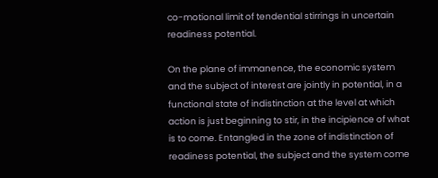co-motional limit of tendential stirrings in uncertain readiness potential.

On the plane of immanence, the economic system and the subject of interest are jointly in potential, in a functional state of indistinction at the level at which action is just beginning to stir, in the incipience of what is to come. Entangled in the zone of indistinction of readiness potential, the subject and the system come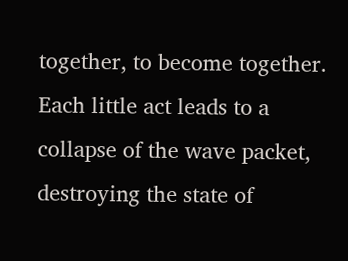together, to become together. Each little act leads to a collapse of the wave packet, destroying the state of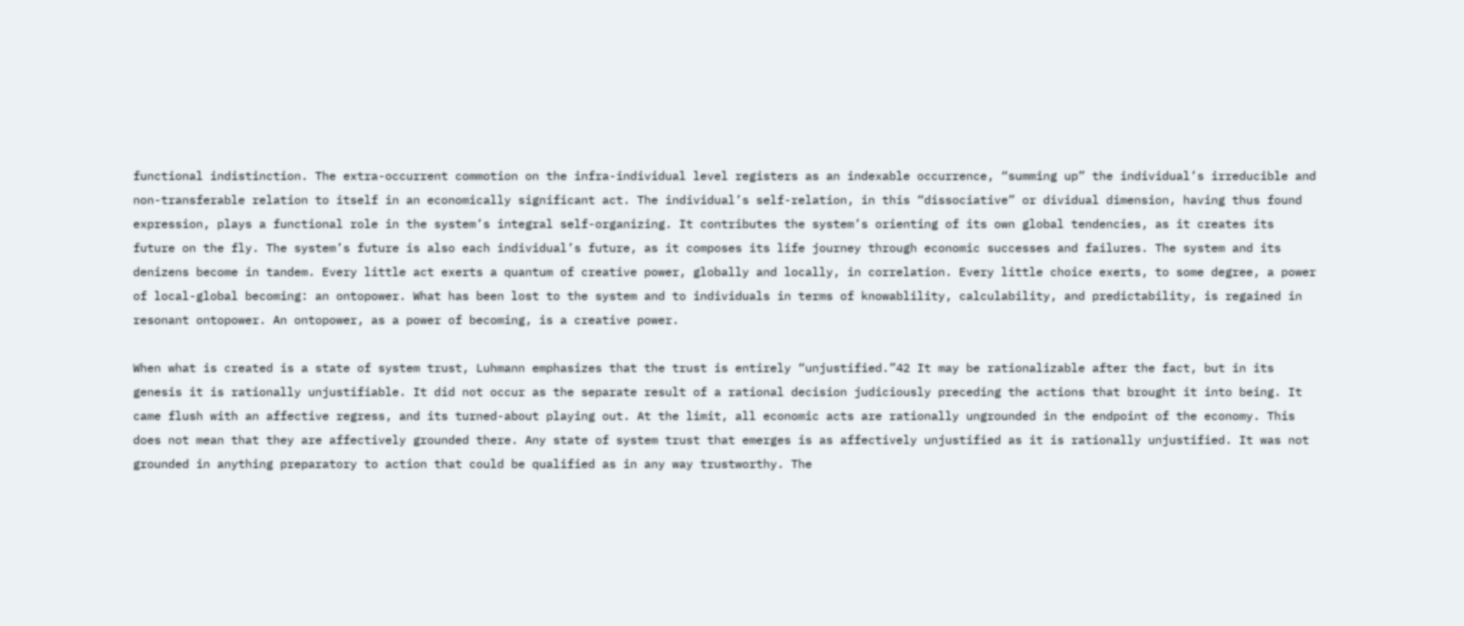functional indistinction. The extra-occurrent commotion on the infra-individual level registers as an indexable occurrence, “summing up” the individual’s irreducible and non-transferable relation to itself in an economically significant act. The individual’s self-relation, in this “dissociative” or dividual dimension, having thus found expression, plays a functional role in the system’s integral self-organizing. It contributes the system’s orienting of its own global tendencies, as it creates its future on the fly. The system’s future is also each individual’s future, as it composes its life journey through economic successes and failures. The system and its denizens become in tandem. Every little act exerts a quantum of creative power, globally and locally, in correlation. Every little choice exerts, to some degree, a power of local-global becoming: an ontopower. What has been lost to the system and to individuals in terms of knowablility, calculability, and predictability, is regained in resonant ontopower. An ontopower, as a power of becoming, is a creative power.

When what is created is a state of system trust, Luhmann emphasizes that the trust is entirely “unjustified.”42 It may be rationalizable after the fact, but in its genesis it is rationally unjustifiable. It did not occur as the separate result of a rational decision judiciously preceding the actions that brought it into being. It came flush with an affective regress, and its turned-about playing out. At the limit, all economic acts are rationally ungrounded in the endpoint of the economy. This does not mean that they are affectively grounded there. Any state of system trust that emerges is as affectively unjustified as it is rationally unjustified. It was not grounded in anything preparatory to action that could be qualified as in any way trustworthy. The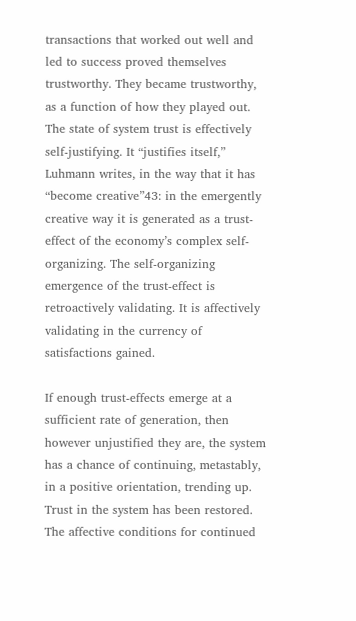transactions that worked out well and led to success proved themselves trustworthy. They became trustworthy, as a function of how they played out. The state of system trust is effectively self-justifying. It “justifies itself,” Luhmann writes, in the way that it has “become creative”43: in the emergently creative way it is generated as a trust-effect of the economy’s complex self-organizing. The self-organizing emergence of the trust-effect is retroactively validating. It is affectively validating in the currency of satisfactions gained.

If enough trust-effects emerge at a sufficient rate of generation, then however unjustified they are, the system has a chance of continuing, metastably, in a positive orientation, trending up. Trust in the system has been restored. The affective conditions for continued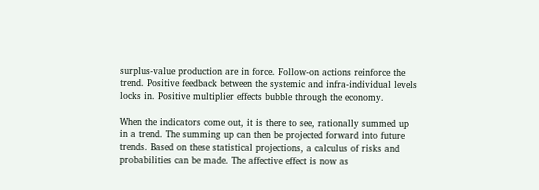surplus-value production are in force. Follow-on actions reinforce the trend. Positive feedback between the systemic and infra-individual levels locks in. Positive multiplier effects bubble through the economy.

When the indicators come out, it is there to see, rationally summed up in a trend. The summing up can then be projected forward into future trends. Based on these statistical projections, a calculus of risks and probabilities can be made. The affective effect is now as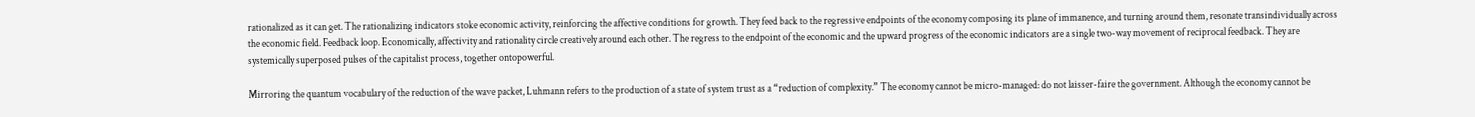rationalized as it can get. The rationalizing indicators stoke economic activity, reinforcing the affective conditions for growth. They feed back to the regressive endpoints of the economy composing its plane of immanence, and turning around them, resonate transindividually across the economic field. Feedback loop. Economically, affectivity and rationality circle creatively around each other. The regress to the endpoint of the economic and the upward progress of the economic indicators are a single two-way movement of reciprocal feedback. They are systemically superposed pulses of the capitalist process, together ontopowerful.

Mirroring the quantum vocabulary of the reduction of the wave packet, Luhmann refers to the production of a state of system trust as a “reduction of complexity.” The economy cannot be micro-managed: do not laisser-faire the government. Although the economy cannot be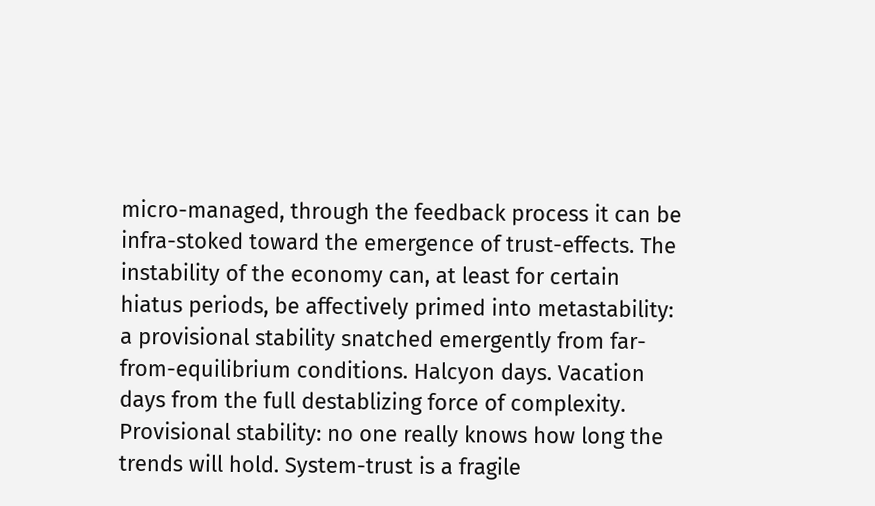micro-managed, through the feedback process it can be infra-stoked toward the emergence of trust-effects. The instability of the economy can, at least for certain hiatus periods, be affectively primed into metastability: a provisional stability snatched emergently from far-from-equilibrium conditions. Halcyon days. Vacation days from the full destablizing force of complexity. Provisional stability: no one really knows how long the trends will hold. System-trust is a fragile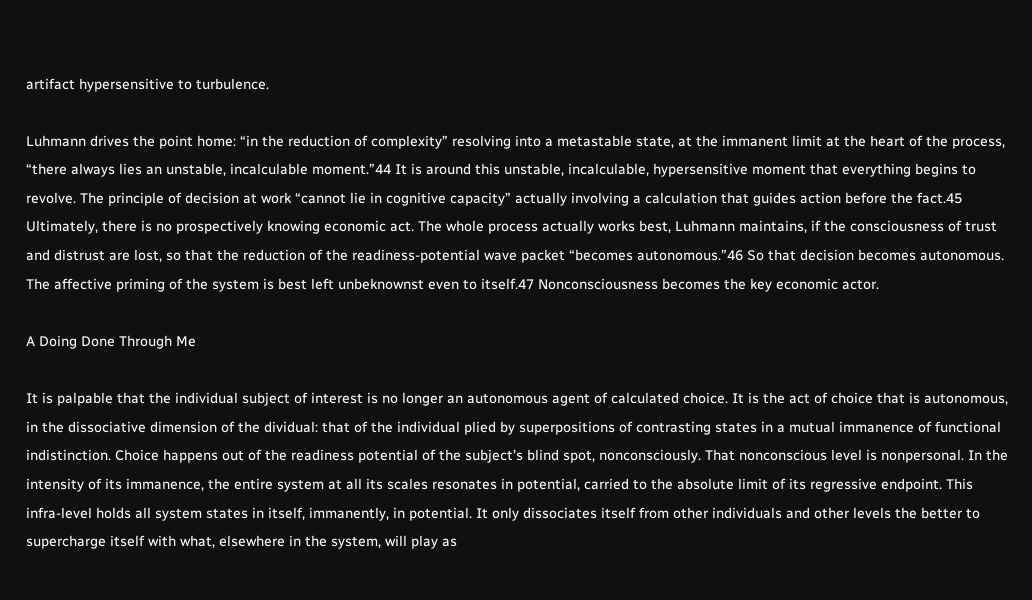artifact hypersensitive to turbulence.

Luhmann drives the point home: “in the reduction of complexity” resolving into a metastable state, at the immanent limit at the heart of the process, “there always lies an unstable, incalculable moment.”44 It is around this unstable, incalculable, hypersensitive moment that everything begins to revolve. The principle of decision at work “cannot lie in cognitive capacity” actually involving a calculation that guides action before the fact.45 Ultimately, there is no prospectively knowing economic act. The whole process actually works best, Luhmann maintains, if the consciousness of trust and distrust are lost, so that the reduction of the readiness-potential wave packet “becomes autonomous.”46 So that decision becomes autonomous. The affective priming of the system is best left unbeknownst even to itself.47 Nonconsciousness becomes the key economic actor.

A Doing Done Through Me

It is palpable that the individual subject of interest is no longer an autonomous agent of calculated choice. It is the act of choice that is autonomous, in the dissociative dimension of the dividual: that of the individual plied by superpositions of contrasting states in a mutual immanence of functional indistinction. Choice happens out of the readiness potential of the subject’s blind spot, nonconsciously. That nonconscious level is nonpersonal. In the intensity of its immanence, the entire system at all its scales resonates in potential, carried to the absolute limit of its regressive endpoint. This infra-level holds all system states in itself, immanently, in potential. It only dissociates itself from other individuals and other levels the better to supercharge itself with what, elsewhere in the system, will play as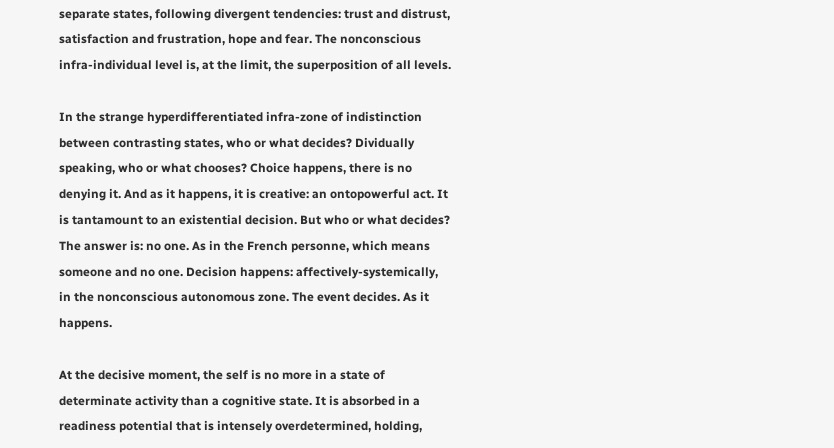separate states, following divergent tendencies: trust and distrust, satisfaction and frustration, hope and fear. The nonconscious infra-individual level is, at the limit, the superposition of all levels.

In the strange hyperdifferentiated infra-zone of indistinction between contrasting states, who or what decides? Dividually speaking, who or what chooses? Choice happens, there is no denying it. And as it happens, it is creative: an ontopowerful act. It is tantamount to an existential decision. But who or what decides? The answer is: no one. As in the French personne, which means someone and no one. Decision happens: affectively-systemically, in the nonconscious autonomous zone. The event decides. As it happens.

At the decisive moment, the self is no more in a state of determinate activity than a cognitive state. It is absorbed in a readiness potential that is intensely overdetermined, holding,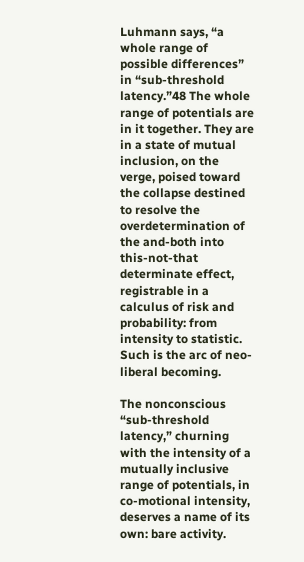Luhmann says, “a whole range of possible differences” in “sub-threshold latency.”48 The whole range of potentials are in it together. They are in a state of mutual inclusion, on the verge, poised toward the collapse destined to resolve the overdetermination of the and-both into this-not-that determinate effect, registrable in a calculus of risk and probability: from intensity to statistic. Such is the arc of neo-liberal becoming.

The nonconscious “sub-threshold latency,” churning with the intensity of a mutually inclusive range of potentials, in co-motional intensity, deserves a name of its own: bare activity.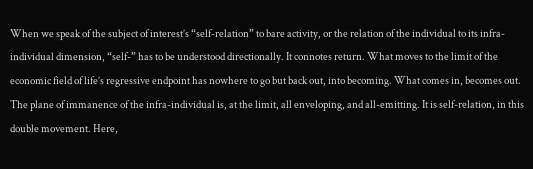When we speak of the subject of interest’s “self-relation” to bare activity, or the relation of the individual to its infra-individual dimension, “self-” has to be understood directionally. It connotes return. What moves to the limit of the economic field of life’s regressive endpoint has nowhere to go but back out, into becoming. What comes in, becomes out. The plane of immanence of the infra-individual is, at the limit, all enveloping, and all-emitting. It is self-relation, in this double movement. Here,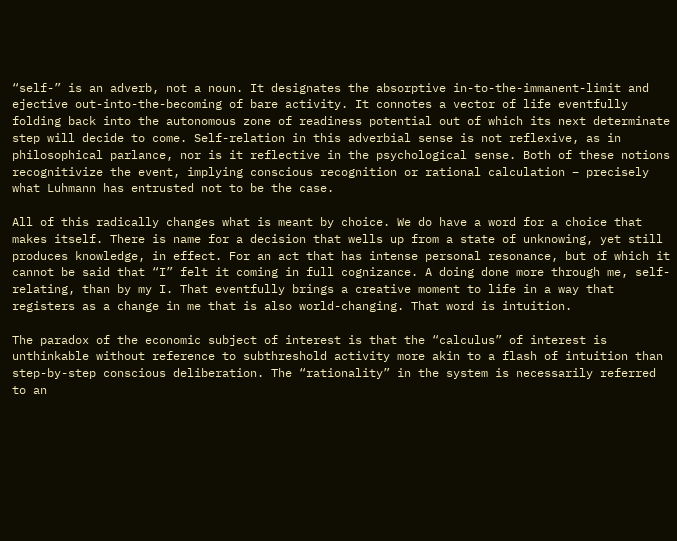“self-” is an adverb, not a noun. It designates the absorptive in-to-the-immanent-limit and ejective out-into-the-becoming of bare activity. It connotes a vector of life eventfully folding back into the autonomous zone of readiness potential out of which its next determinate step will decide to come. Self-relation in this adverbial sense is not reflexive, as in philosophical parlance, nor is it reflective in the psychological sense. Both of these notions recognitivize the event, implying conscious recognition or rational calculation – precisely what Luhmann has entrusted not to be the case.

All of this radically changes what is meant by choice. We do have a word for a choice that makes itself. There is name for a decision that wells up from a state of unknowing, yet still produces knowledge, in effect. For an act that has intense personal resonance, but of which it cannot be said that “I” felt it coming in full cognizance. A doing done more through me, self-relating, than by my I. That eventfully brings a creative moment to life in a way that registers as a change in me that is also world-changing. That word is intuition.

The paradox of the economic subject of interest is that the “calculus” of interest is unthinkable without reference to subthreshold activity more akin to a flash of intuition than step-by-step conscious deliberation. The “rationality” in the system is necessarily referred to an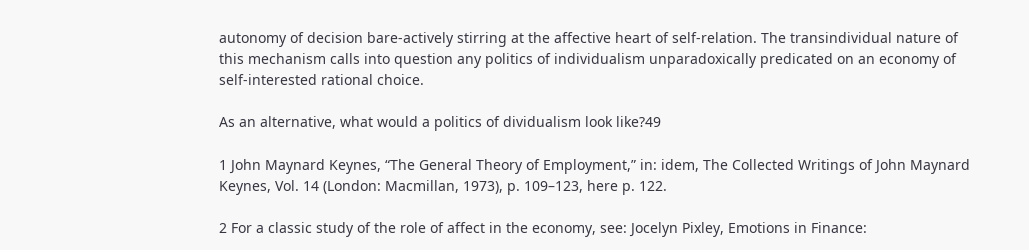autonomy of decision bare-actively stirring at the affective heart of self-relation. The transindividual nature of this mechanism calls into question any politics of individualism unparadoxically predicated on an economy of self-interested rational choice.

As an alternative, what would a politics of dividualism look like?49

1 John Maynard Keynes, “The General Theory of Employment,” in: idem, The Collected Writings of John Maynard Keynes, Vol. 14 (London: Macmillan, 1973), p. 109–123, here p. 122.

2 For a classic study of the role of affect in the economy, see: Jocelyn Pixley, Emotions in Finance: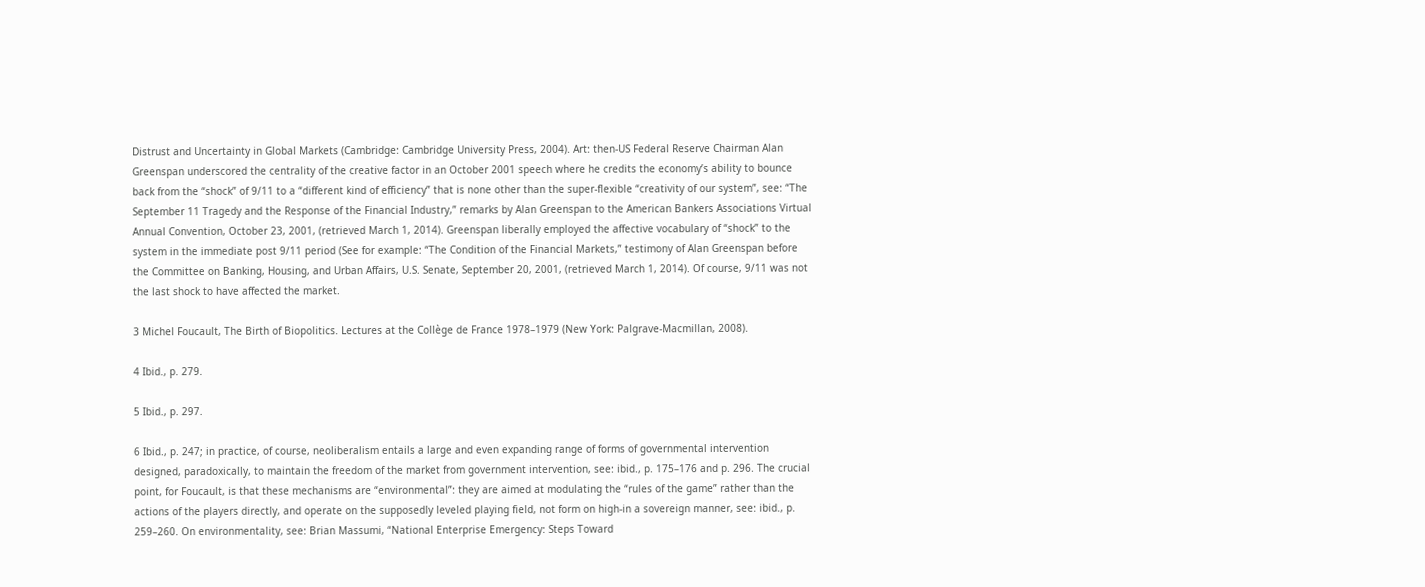Distrust and Uncertainty in Global Markets (Cambridge: Cambridge University Press, 2004). Art: then-US Federal Reserve Chairman Alan Greenspan underscored the centrality of the creative factor in an October 2001 speech where he credits the economy’s ability to bounce back from the “shock” of 9/11 to a “different kind of efficiency” that is none other than the super-flexible “creativity of our system”, see: “The September 11 Tragedy and the Response of the Financial Industry,” remarks by Alan Greenspan to the American Bankers Associations Virtual Annual Convention, October 23, 2001, (retrieved March 1, 2014). Greenspan liberally employed the affective vocabulary of “shock” to the system in the immediate post 9/11 period (See for example: “The Condition of the Financial Markets,” testimony of Alan Greenspan before the Committee on Banking, Housing, and Urban Affairs, U.S. Senate, September 20, 2001, (retrieved March 1, 2014). Of course, 9/11 was not the last shock to have affected the market.

3 Michel Foucault, The Birth of Biopolitics. Lectures at the Collège de France 1978–1979 (New York: Palgrave-Macmillan, 2008).

4 Ibid., p. 279.

5 Ibid., p. 297.

6 Ibid., p. 247; in practice, of course, neoliberalism entails a large and even expanding range of forms of governmental intervention designed, paradoxically, to maintain the freedom of the market from government intervention, see: ibid., p. 175–176 and p. 296. The crucial point, for Foucault, is that these mechanisms are “environmental”: they are aimed at modulating the “rules of the game” rather than the actions of the players directly, and operate on the supposedly leveled playing field, not form on high-in a sovereign manner, see: ibid., p. 259–260. On environmentality, see: Brian Massumi, “National Enterprise Emergency: Steps Toward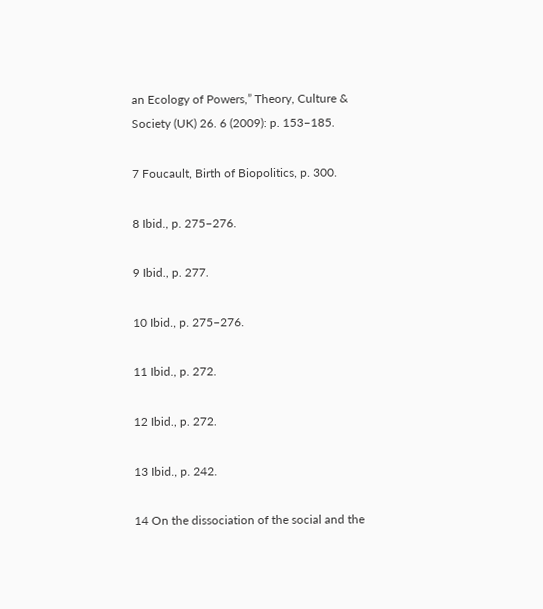an Ecology of Powers,” Theory, Culture & Society (UK) 26. 6 (2009): p. 153–185.

7 Foucault, Birth of Biopolitics, p. 300.

8 Ibid., p. 275–276.

9 Ibid., p. 277.

10 Ibid., p. 275–276.

11 Ibid., p. 272.

12 Ibid., p. 272.

13 Ibid., p. 242.

14 On the dissociation of the social and the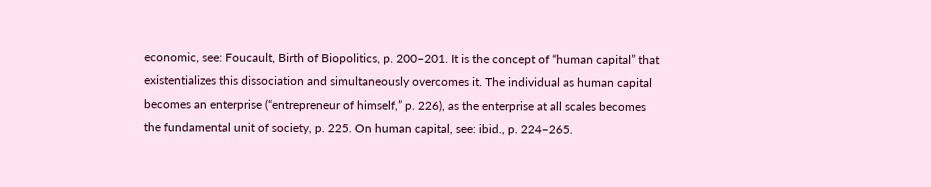economic, see: Foucault, Birth of Biopolitics, p. 200–201. It is the concept of “human capital” that existentializes this dissociation and simultaneously overcomes it. The individual as human capital becomes an enterprise (“entrepreneur of himself,” p. 226), as the enterprise at all scales becomes the fundamental unit of society, p. 225. On human capital, see: ibid., p. 224–265.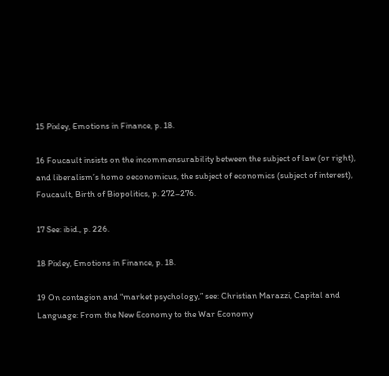15 Pixley, Emotions in Finance, p. 18.

16 Foucault insists on the incommensurability between the subject of law (or right), and liberalism’s homo oeconomicus, the subject of economics (subject of interest), Foucault, Birth of Biopolitics, p. 272–276.

17 See: ibid., p. 226.

18 Pixley, Emotions in Finance, p. 18.

19 On contagion and “market psychology,” see: Christian Marazzi, Capital and Language: From the New Economy to the War Economy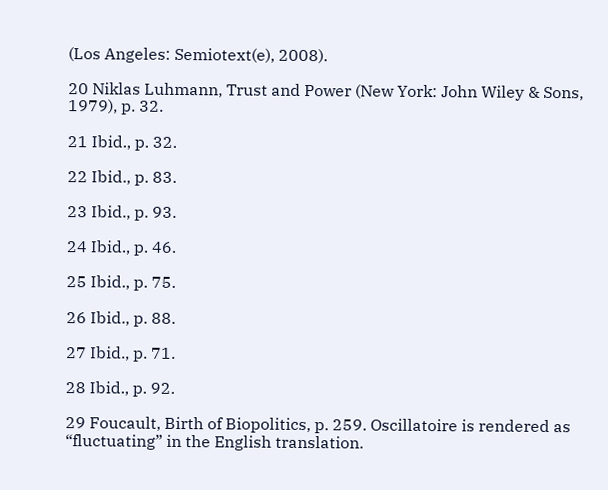(Los Angeles: Semiotext(e), 2008).

20 Niklas Luhmann, Trust and Power (New York: John Wiley & Sons, 1979), p. 32.

21 Ibid., p. 32.

22 Ibid., p. 83.

23 Ibid., p. 93.

24 Ibid., p. 46.

25 Ibid., p. 75.

26 Ibid., p. 88.

27 Ibid., p. 71.

28 Ibid., p. 92.

29 Foucault, Birth of Biopolitics, p. 259. Oscillatoire is rendered as “fluctuating” in the English translation.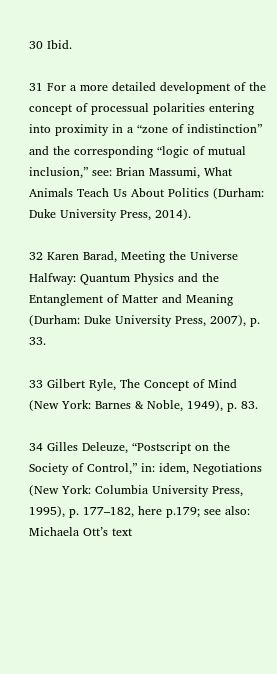30 Ibid.

31 For a more detailed development of the concept of processual polarities entering into proximity in a “zone of indistinction” and the corresponding “logic of mutual inclusion,” see: Brian Massumi, What Animals Teach Us About Politics (Durham: Duke University Press, 2014).

32 Karen Barad, Meeting the Universe Halfway: Quantum Physics and the Entanglement of Matter and Meaning (Durham: Duke University Press, 2007), p. 33.

33 Gilbert Ryle, The Concept of Mind (New York: Barnes & Noble, 1949), p. 83.

34 Gilles Deleuze, “Postscript on the Society of Control,” in: idem, Negotiations (New York: Columbia University Press, 1995), p. 177–182, here p.179; see also: Michaela Ott’s text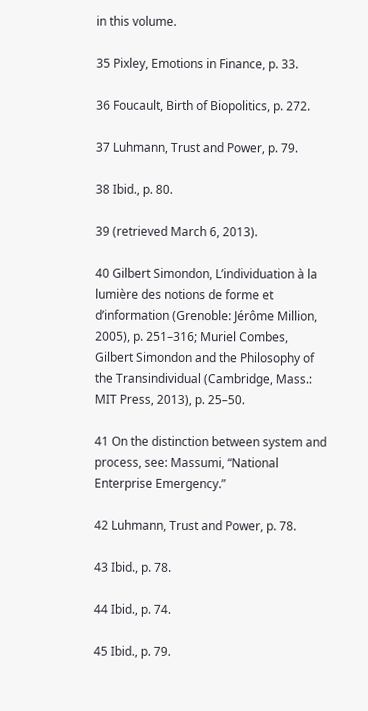in this volume.

35 Pixley, Emotions in Finance, p. 33.

36 Foucault, Birth of Biopolitics, p. 272.

37 Luhmann, Trust and Power, p. 79.

38 Ibid., p. 80.

39 (retrieved March 6, 2013).

40 Gilbert Simondon, L’individuation à la lumière des notions de forme et d’information (Grenoble: Jérôme Million, 2005), p. 251–316; Muriel Combes, Gilbert Simondon and the Philosophy of the Transindividual (Cambridge, Mass.: MIT Press, 2013), p. 25–50.

41 On the distinction between system and process, see: Massumi, “National Enterprise Emergency.”

42 Luhmann, Trust and Power, p. 78.

43 Ibid., p. 78.

44 Ibid., p. 74.

45 Ibid., p. 79.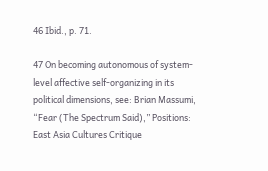46 Ibid., p. 71.

47 On becoming autonomous of system-level affective self-organizing in its political dimensions, see: Brian Massumi, “Fear (The Spectrum Said),” Positions: East Asia Cultures Critique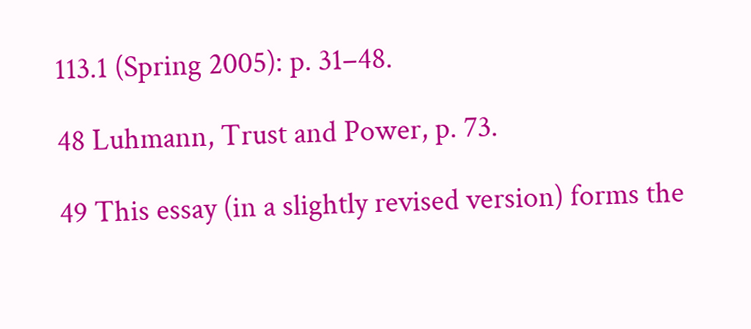113.1 (Spring 2005): p. 31–48.

48 Luhmann, Trust and Power, p. 73.

49 This essay (in a slightly revised version) forms the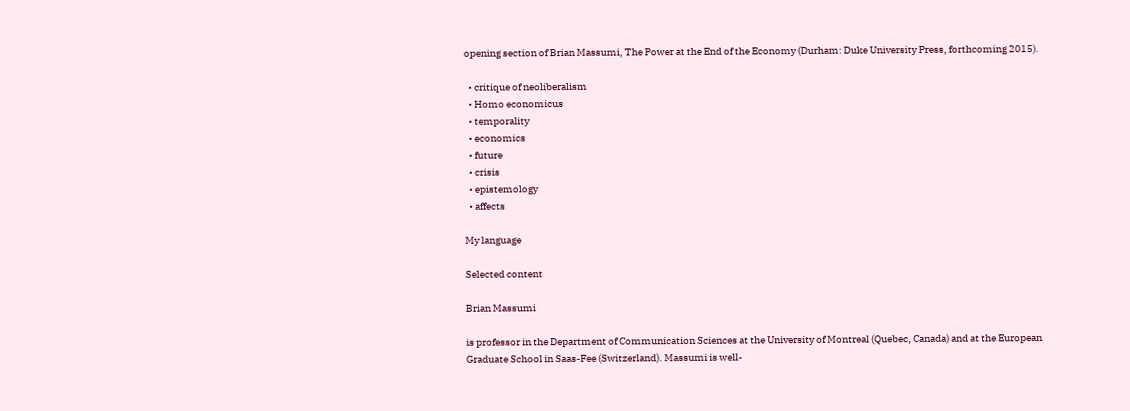opening section of Brian Massumi, The Power at the End of the Economy (Durham: Duke University Press, forthcoming 2015).

  • critique of neoliberalism
  • Homo economicus
  • temporality
  • economics
  • future
  • crisis
  • epistemology
  • affects

My language

Selected content

Brian Massumi

is professor in the Department of Communication Sciences at the University of Montreal (Quebec, Canada) and at the European Graduate School in Saas-Fee (Switzerland). Massumi is well-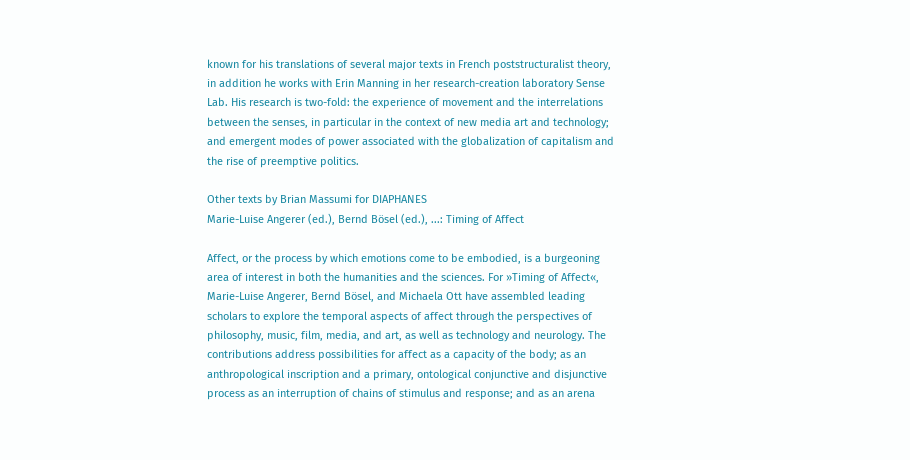known for his translations of several major texts in French poststructuralist theory, in addition he works with Erin Manning in her research-creation laboratory Sense Lab. His research is two-fold: the experience of movement and the interrelations between the senses, in particular in the context of new media art and technology; and emergent modes of power associated with the globalization of capitalism and the rise of preemptive politics.

Other texts by Brian Massumi for DIAPHANES
Marie-Luise Angerer (ed.), Bernd Bösel (ed.), ...: Timing of Affect

Affect, or the process by which emotions come to be embodied, is a burgeoning area of interest in both the humanities and the sciences. For »Timing of Affect«, Marie-Luise Angerer, Bernd Bösel, and Michaela Ott have assembled leading scholars to explore the temporal aspects of affect through the perspectives of philosophy, music, film, media, and art, as well as technology and neurology. The contributions address possibilities for affect as a capacity of the body; as an anthropological inscription and a primary, ontological conjunctive and disjunctive process as an interruption of chains of stimulus and response; and as an arena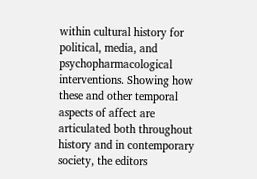within cultural history for political, media, and psychopharmacological interventions. Showing how these and other temporal aspects of affect are articulated both throughout history and in contemporary society, the editors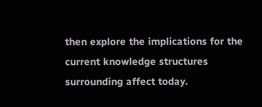then explore the implications for the current knowledge structures surrounding affect today.